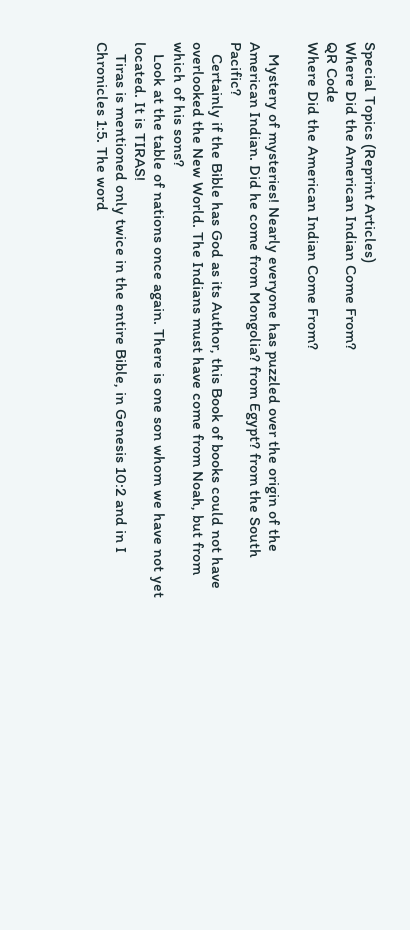Special Topics (Reprint Articles)
Where Did the American Indian Come From?
QR Code
Where Did the American Indian Come From?

   Mystery of mysteries! Nearly everyone has puzzled over the origin of the American Indian. Did he come from Mongolia? from Egypt? from the South Pacific?
   Certainly if the Bible has God as its Author, this Book of books could not have overlooked the New World. The Indians must have come from Noah, but from which of his sons?
   Look at the table of nations once again. There is one son whom we have not yet located. It is TIRAS!
   Tiras is mentioned only twice in the entire Bible, in Genesis 10:2 and in I Chronicles 1:5. The word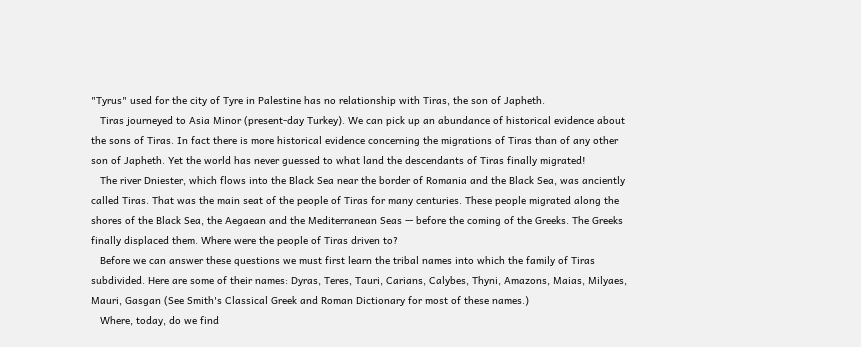"Tyrus" used for the city of Tyre in Palestine has no relationship with Tiras, the son of Japheth.
   Tiras journeyed to Asia Minor (present-day Turkey). We can pick up an abundance of historical evidence about the sons of Tiras. In fact there is more historical evidence concerning the migrations of Tiras than of any other son of Japheth. Yet the world has never guessed to what land the descendants of Tiras finally migrated!
   The river Dniester, which flows into the Black Sea near the border of Romania and the Black Sea, was anciently called Tiras. That was the main seat of the people of Tiras for many centuries. These people migrated along the shores of the Black Sea, the Aegaean and the Mediterranean Seas — before the coming of the Greeks. The Greeks finally displaced them. Where were the people of Tiras driven to?
   Before we can answer these questions we must first learn the tribal names into which the family of Tiras subdivided. Here are some of their names: Dyras, Teres, Tauri, Carians, Calybes, Thyni, Amazons, Maias, Milyaes, Mauri, Gasgan (See Smith's Classical Greek and Roman Dictionary for most of these names.)
   Where, today, do we find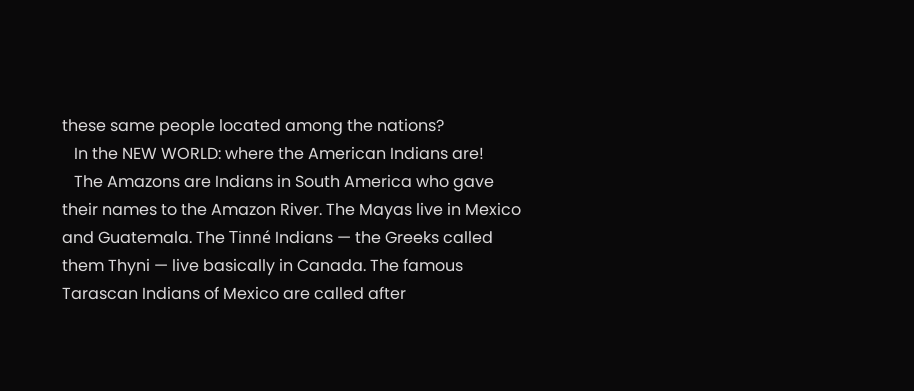these same people located among the nations?
   In the NEW WORLD: where the American Indians are!
   The Amazons are Indians in South America who gave their names to the Amazon River. The Mayas live in Mexico and Guatemala. The Tinné Indians — the Greeks called them Thyni — live basically in Canada. The famous Tarascan Indians of Mexico are called after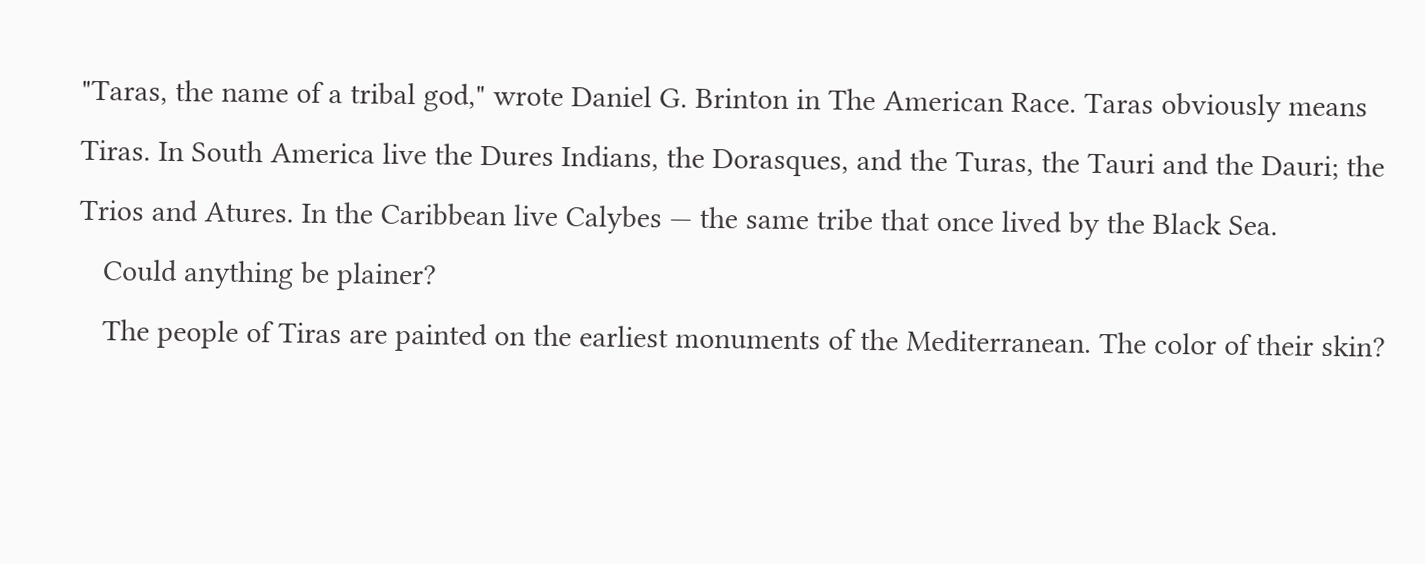"Taras, the name of a tribal god," wrote Daniel G. Brinton in The American Race. Taras obviously means Tiras. In South America live the Dures Indians, the Dorasques, and the Turas, the Tauri and the Dauri; the Trios and Atures. In the Caribbean live Calybes — the same tribe that once lived by the Black Sea.
   Could anything be plainer?
   The people of Tiras are painted on the earliest monuments of the Mediterranean. The color of their skin?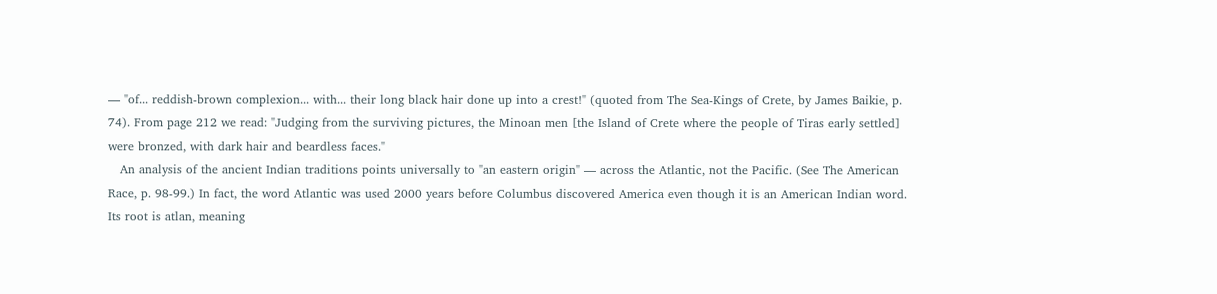— "of... reddish-brown complexion... with... their long black hair done up into a crest!" (quoted from The Sea-Kings of Crete, by James Baikie, p. 74). From page 212 we read: "Judging from the surviving pictures, the Minoan men [the Island of Crete where the people of Tiras early settled] were bronzed, with dark hair and beardless faces."
   An analysis of the ancient Indian traditions points universally to "an eastern origin" — across the Atlantic, not the Pacific. (See The American Race, p. 98-99.) In fact, the word Atlantic was used 2000 years before Columbus discovered America even though it is an American Indian word. Its root is atlan, meaning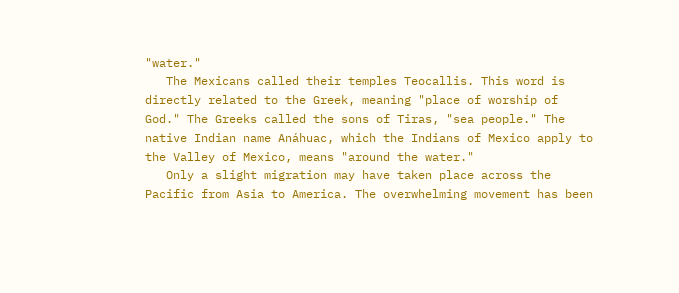"water."
   The Mexicans called their temples Teocallis. This word is directly related to the Greek, meaning "place of worship of God." The Greeks called the sons of Tiras, "sea people." The native Indian name Anáhuac, which the Indians of Mexico apply to the Valley of Mexico, means "around the water."
   Only a slight migration may have taken place across the Pacific from Asia to America. The overwhelming movement has been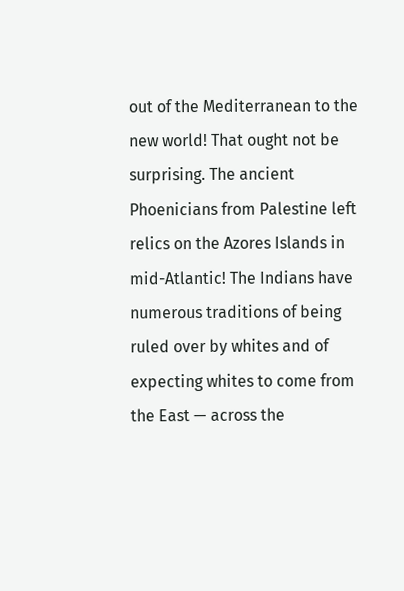out of the Mediterranean to the new world! That ought not be surprising. The ancient Phoenicians from Palestine left relics on the Azores Islands in mid-Atlantic! The Indians have numerous traditions of being ruled over by whites and of expecting whites to come from the East — across the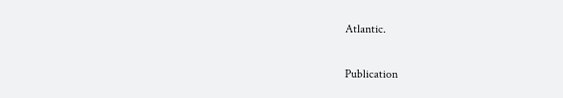Atlantic.

Publication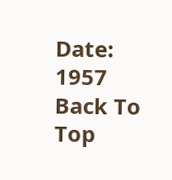Date: 1957
Back To Top